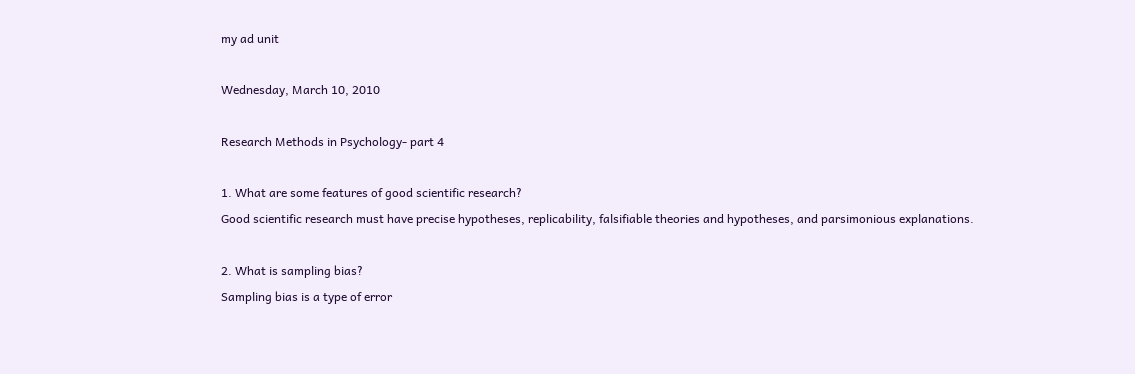my ad unit

Wednesday, March 10, 2010

Research Methods in Psychology- part 4

1. What are some features of good scientific research?
Good scientific research must have precise hypotheses, replicability, falsifiable theories and hypotheses, and parsimonious explanations.

2. What is sampling bias?
Sampling bias is a type of error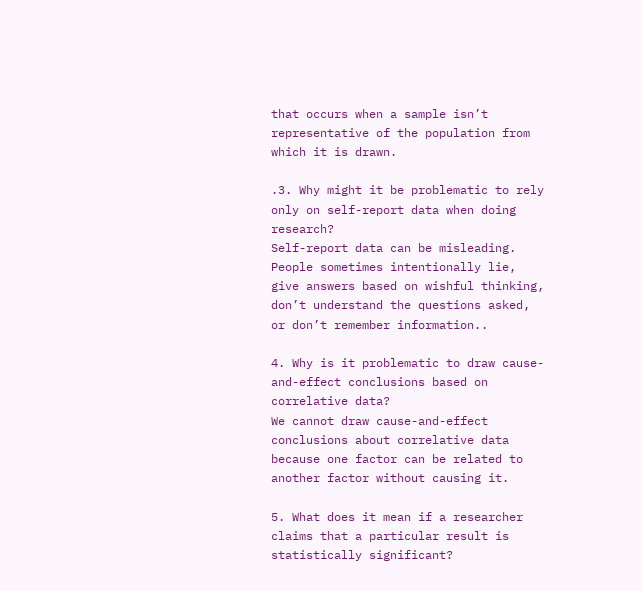that occurs when a sample isn’t representative of the population from which it is drawn.

.3. Why might it be problematic to rely only on self-report data when doing research?
Self-report data can be misleading. People sometimes intentionally lie, give answers based on wishful thinking, don’t understand the questions asked, or don’t remember information..

4. Why is it problematic to draw cause-and-effect conclusions based on correlative data?
We cannot draw cause-and-effect conclusions about correlative data because one factor can be related to another factor without causing it.

5. What does it mean if a researcher claims that a particular result is statistically significant?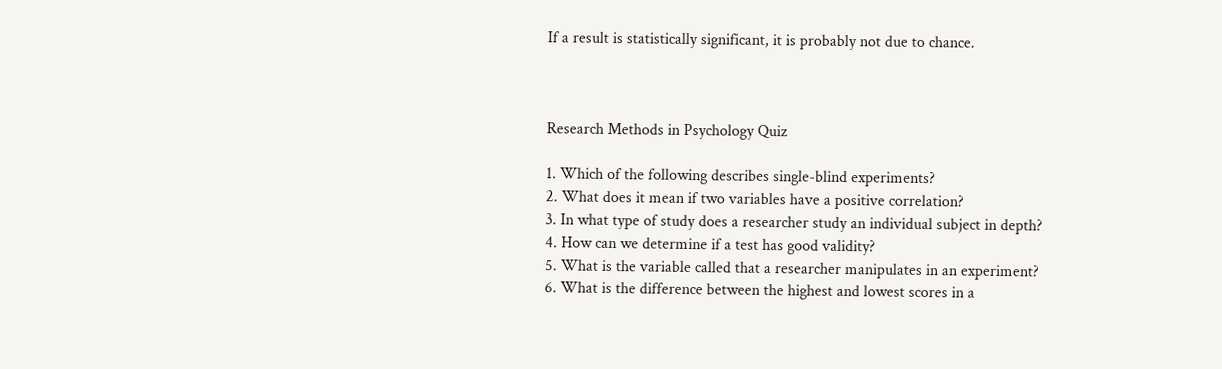If a result is statistically significant, it is probably not due to chance.



Research Methods in Psychology Quiz

1. Which of the following describes single-blind experiments?
2. What does it mean if two variables have a positive correlation?
3. In what type of study does a researcher study an individual subject in depth?
4. How can we determine if a test has good validity?
5. What is the variable called that a researcher manipulates in an experiment?
6. What is the difference between the highest and lowest scores in a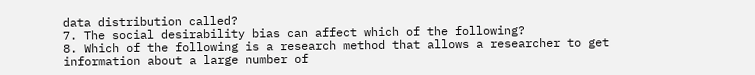data distribution called?
7. The social desirability bias can affect which of the following?
8. Which of the following is a research method that allows a researcher to get information about a large number of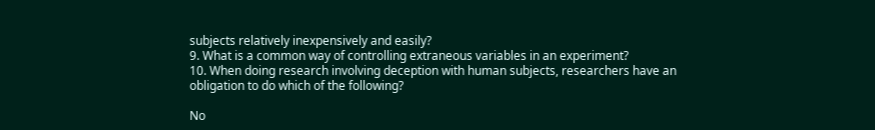subjects relatively inexpensively and easily?
9. What is a common way of controlling extraneous variables in an experiment?
10. When doing research involving deception with human subjects, researchers have an obligation to do which of the following?

No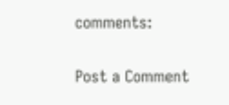comments:

Post a Comment